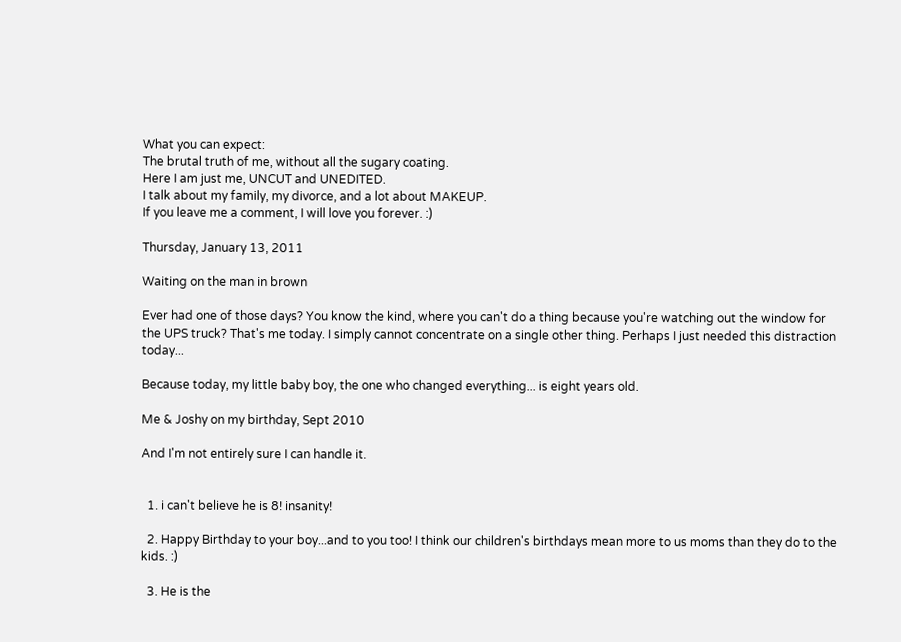What you can expect:
The brutal truth of me, without all the sugary coating.
Here I am just me, UNCUT and UNEDITED.
I talk about my family, my divorce, and a lot about MAKEUP.
If you leave me a comment, I will love you forever. :)

Thursday, January 13, 2011

Waiting on the man in brown

Ever had one of those days? You know the kind, where you can't do a thing because you're watching out the window for the UPS truck? That's me today. I simply cannot concentrate on a single other thing. Perhaps I just needed this distraction today...

Because today, my little baby boy, the one who changed everything... is eight years old.

Me & Joshy on my birthday, Sept 2010

And I'm not entirely sure I can handle it.


  1. i can't believe he is 8! insanity!

  2. Happy Birthday to your boy...and to you too! I think our children's birthdays mean more to us moms than they do to the kids. :)

  3. He is the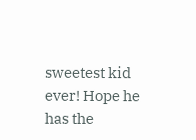sweetest kid ever! Hope he has the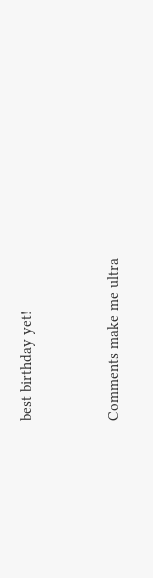best birthday yet!


Comments make me ultra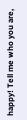happy! Tell me who you are,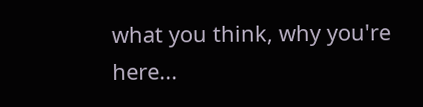what you think, why you're here...